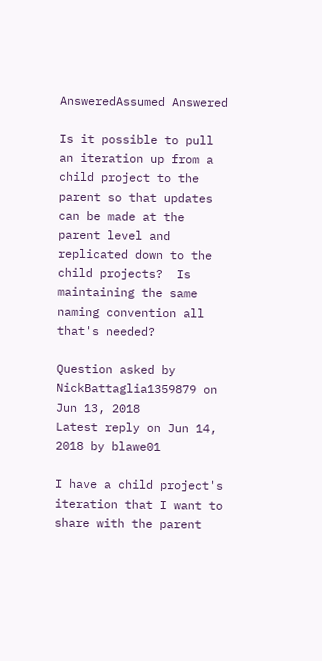AnsweredAssumed Answered

Is it possible to pull an iteration up from a child project to the parent so that updates can be made at the parent level and replicated down to the child projects?  Is maintaining the same naming convention all that's needed?

Question asked by NickBattaglia1359879 on Jun 13, 2018
Latest reply on Jun 14, 2018 by blawe01

I have a child project's iteration that I want to share with the parent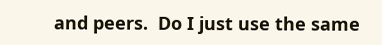and peers.  Do I just use the same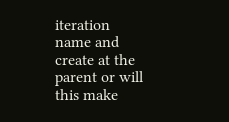iteration name and create at the parent or will this make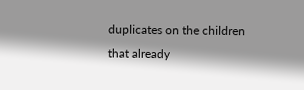duplicates on the children that already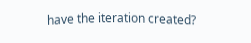have the iteration created?